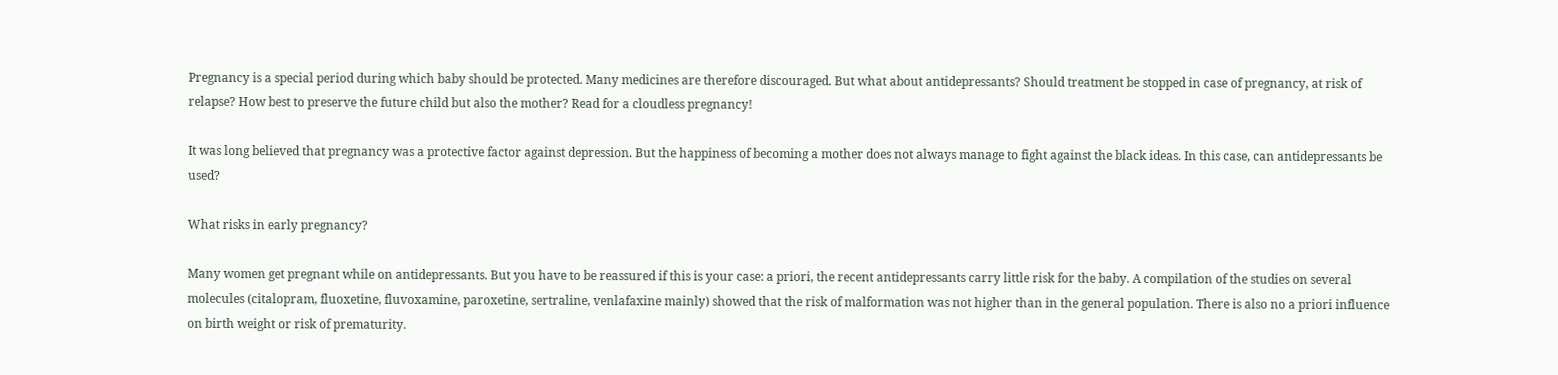Pregnancy is a special period during which baby should be protected. Many medicines are therefore discouraged. But what about antidepressants? Should treatment be stopped in case of pregnancy, at risk of relapse? How best to preserve the future child but also the mother? Read for a cloudless pregnancy!

It was long believed that pregnancy was a protective factor against depression. But the happiness of becoming a mother does not always manage to fight against the black ideas. In this case, can antidepressants be used?

What risks in early pregnancy?

Many women get pregnant while on antidepressants. But you have to be reassured if this is your case: a priori, the recent antidepressants carry little risk for the baby. A compilation of the studies on several molecules (citalopram, fluoxetine, fluvoxamine, paroxetine, sertraline, venlafaxine mainly) showed that the risk of malformation was not higher than in the general population. There is also no a priori influence on birth weight or risk of prematurity.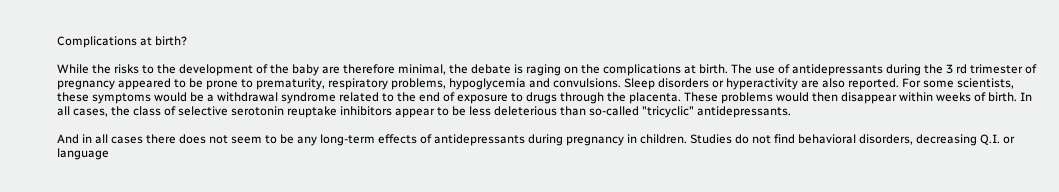Complications at birth?

While the risks to the development of the baby are therefore minimal, the debate is raging on the complications at birth. The use of antidepressants during the 3 rd trimester of pregnancy appeared to be prone to prematurity, respiratory problems, hypoglycemia and convulsions. Sleep disorders or hyperactivity are also reported. For some scientists, these symptoms would be a withdrawal syndrome related to the end of exposure to drugs through the placenta. These problems would then disappear within weeks of birth. In all cases, the class of selective serotonin reuptake inhibitors appear to be less deleterious than so-called "tricyclic" antidepressants.

And in all cases there does not seem to be any long-term effects of antidepressants during pregnancy in children. Studies do not find behavioral disorders, decreasing Q.I. or language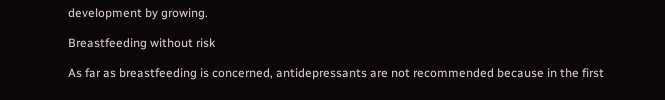development by growing.

Breastfeeding without risk

As far as breastfeeding is concerned, antidepressants are not recommended because in the first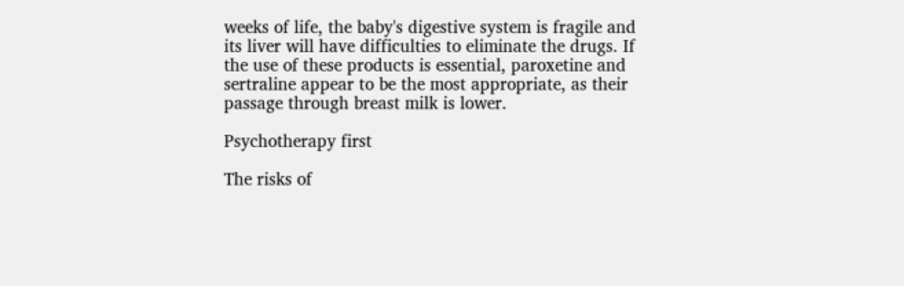weeks of life, the baby's digestive system is fragile and its liver will have difficulties to eliminate the drugs. If the use of these products is essential, paroxetine and sertraline appear to be the most appropriate, as their passage through breast milk is lower.

Psychotherapy first

The risks of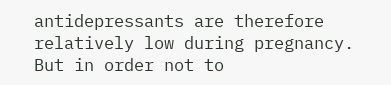antidepressants are therefore relatively low during pregnancy. But in order not to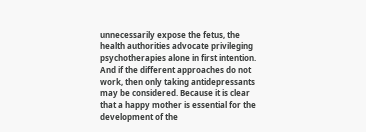unnecessarily expose the fetus, the health authorities advocate privileging psychotherapies alone in first intention. And if the different approaches do not work, then only taking antidepressants may be considered. Because it is clear that a happy mother is essential for the development of the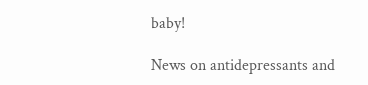baby!

News on antidepressants and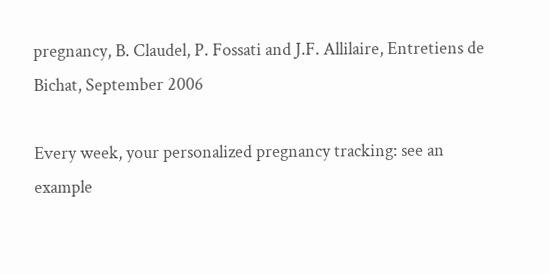pregnancy, B. Claudel, P. Fossati and J.F. Allilaire, Entretiens de Bichat, September 2006

Every week, your personalized pregnancy tracking: see an example